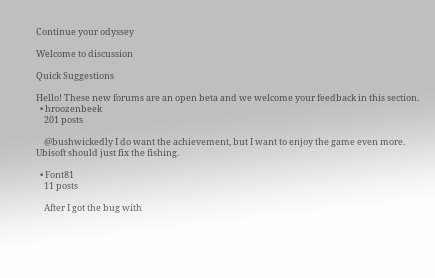Continue your odyssey

Welcome to discussion

Quick Suggestions

Hello! These new forums are an open beta and we welcome your feedback in this section.
  • hroozenbeek
    201 posts

    @bushwickedly I do want the achievement, but I want to enjoy the game even more. Ubisoft should just fix the fishing.

  • Font81
    11 posts

    After I got the bug with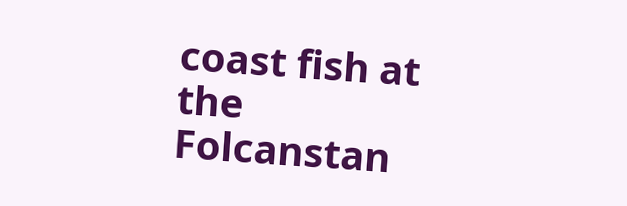coast fish at the Folcanstan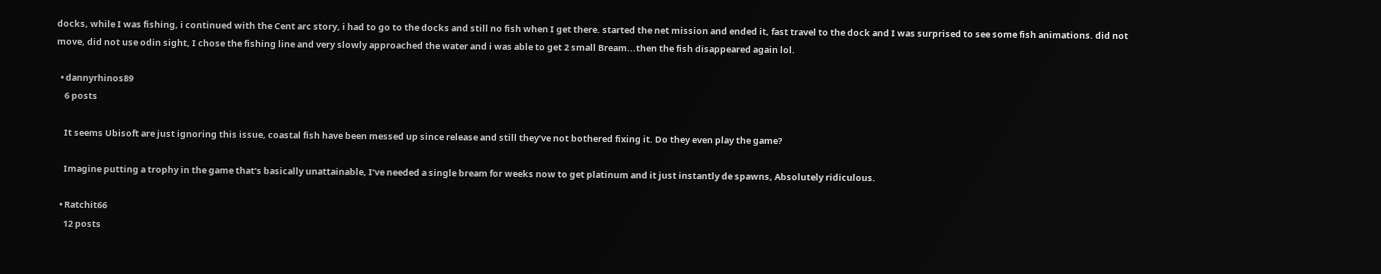docks, while I was fishing, i continued with the Cent arc story, i had to go to the docks and still no fish when I get there. started the net mission and ended it, fast travel to the dock and I was surprised to see some fish animations. did not move, did not use odin sight, I chose the fishing line and very slowly approached the water and i was able to get 2 small Bream...then the fish disappeared again lol.

  • dannyrhinos89
    6 posts

    It seems Ubisoft are just ignoring this issue, coastal fish have been messed up since release and still they’ve not bothered fixing it. Do they even play the game?

    Imagine putting a trophy in the game that’s basically unattainable, I’ve needed a single bream for weeks now to get platinum and it just instantly de spawns, Absolutely ridiculous.

  • Ratchit66
    12 posts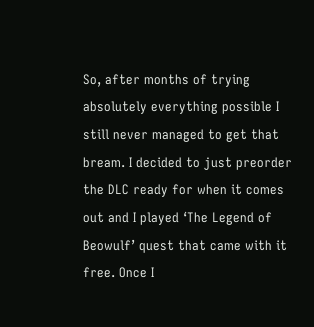So, after months of trying absolutely everything possible I still never managed to get that bream. I decided to just preorder the DLC ready for when it comes out and I played ‘The Legend of Beowulf’ quest that came with it free. Once I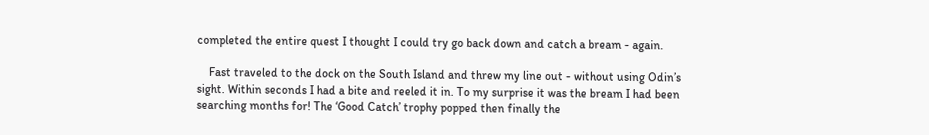completed the entire quest I thought I could try go back down and catch a bream - again.

    Fast traveled to the dock on the South Island and threw my line out - without using Odin’s sight. Within seconds I had a bite and reeled it in. To my surprise it was the bream I had been searching months for! The ‘Good Catch’ trophy popped then finally the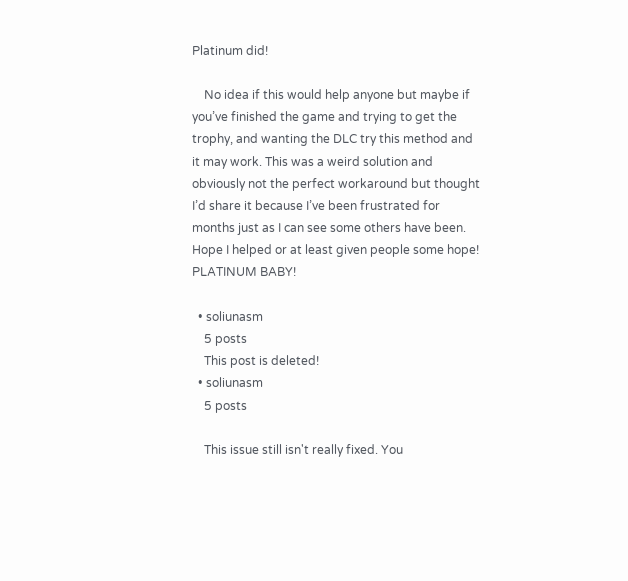Platinum did!

    No idea if this would help anyone but maybe if you’ve finished the game and trying to get the trophy, and wanting the DLC try this method and it may work. This was a weird solution and obviously not the perfect workaround but thought I’d share it because I’ve been frustrated for months just as I can see some others have been. Hope I helped or at least given people some hope! PLATINUM BABY!

  • soliunasm
    5 posts
    This post is deleted!
  • soliunasm
    5 posts

    This issue still isn't really fixed. You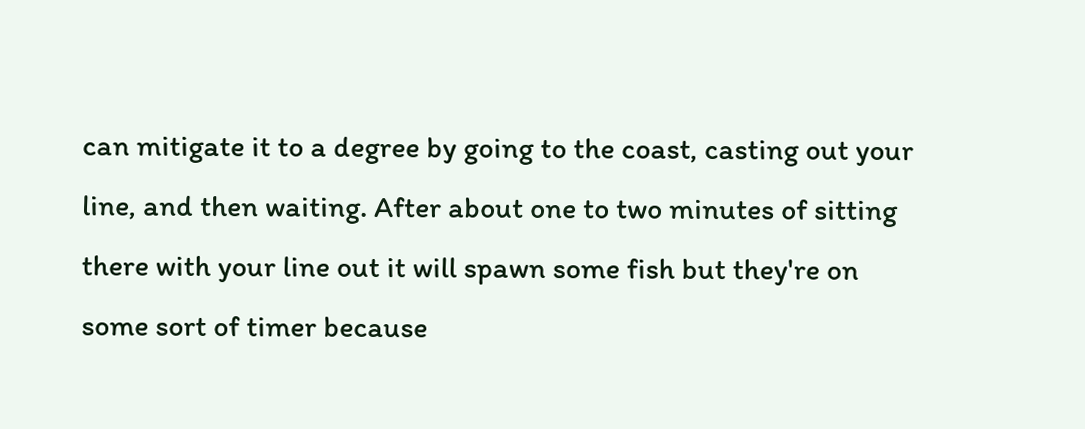can mitigate it to a degree by going to the coast, casting out your line, and then waiting. After about one to two minutes of sitting there with your line out it will spawn some fish but they're on some sort of timer because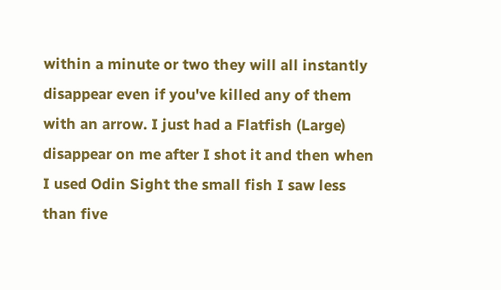within a minute or two they will all instantly disappear even if you've killed any of them with an arrow. I just had a Flatfish (Large) disappear on me after I shot it and then when I used Odin Sight the small fish I saw less than five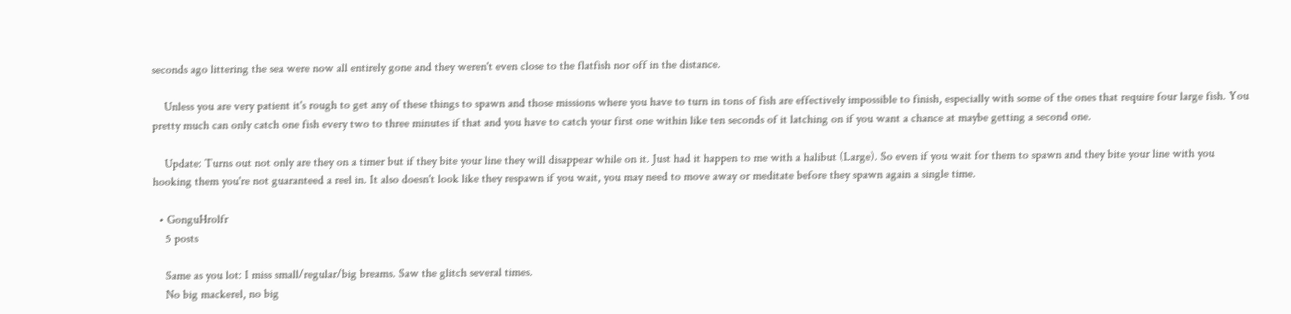seconds ago littering the sea were now all entirely gone and they weren't even close to the flatfish nor off in the distance.

    Unless you are very patient it's rough to get any of these things to spawn and those missions where you have to turn in tons of fish are effectively impossible to finish, especially with some of the ones that require four large fish. You pretty much can only catch one fish every two to three minutes if that and you have to catch your first one within like ten seconds of it latching on if you want a chance at maybe getting a second one.

    Update: Turns out not only are they on a timer but if they bite your line they will disappear while on it. Just had it happen to me with a halibut (Large). So even if you wait for them to spawn and they bite your line with you hooking them you're not guaranteed a reel in. It also doesn't look like they respawn if you wait, you may need to move away or meditate before they spawn again a single time.

  • GonguHrolfr
    5 posts

    Same as you lot: I miss small/regular/big breams. Saw the glitch several times.
    No big mackerel, no big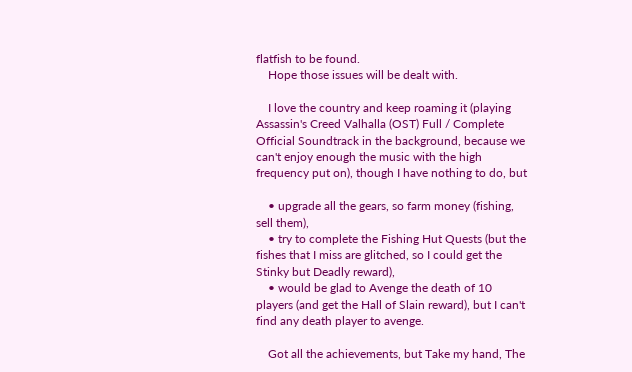flatfish to be found.
    Hope those issues will be dealt with.

    I love the country and keep roaming it (playing Assassin's Creed Valhalla (OST) Full / Complete Official Soundtrack in the background, because we can't enjoy enough the music with the high frequency put on), though I have nothing to do, but

    • upgrade all the gears, so farm money (fishing, sell them),
    • try to complete the Fishing Hut Quests (but the fishes that I miss are glitched, so I could get the Stinky but Deadly reward),
    • would be glad to Avenge the death of 10 players (and get the Hall of Slain reward), but I can't find any death player to avenge.

    Got all the achievements, but Take my hand, The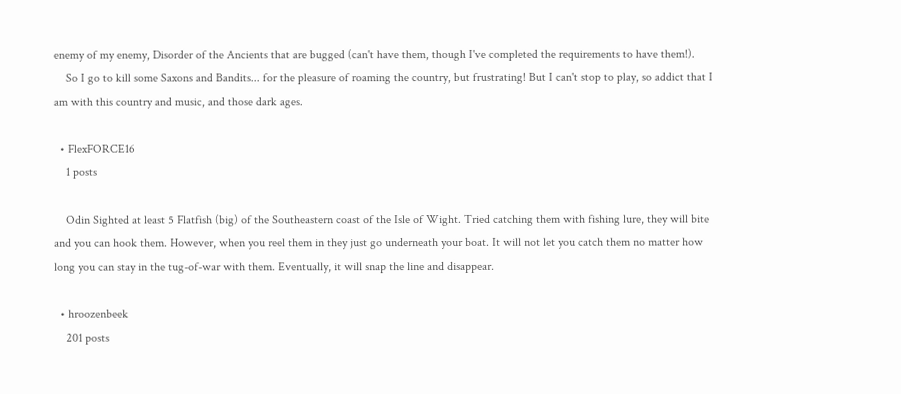enemy of my enemy, Disorder of the Ancients that are bugged (can't have them, though I've completed the requirements to have them!).
    So I go to kill some Saxons and Bandits... for the pleasure of roaming the country, but frustrating! But I can't stop to play, so addict that I am with this country and music, and those dark ages.

  • FlexFORCE16
    1 posts

    Odin Sighted at least 5 Flatfish (big) of the Southeastern coast of the Isle of Wight. Tried catching them with fishing lure, they will bite and you can hook them. However, when you reel them in they just go underneath your boat. It will not let you catch them no matter how long you can stay in the tug-of-war with them. Eventually, it will snap the line and disappear.

  • hroozenbeek
    201 posts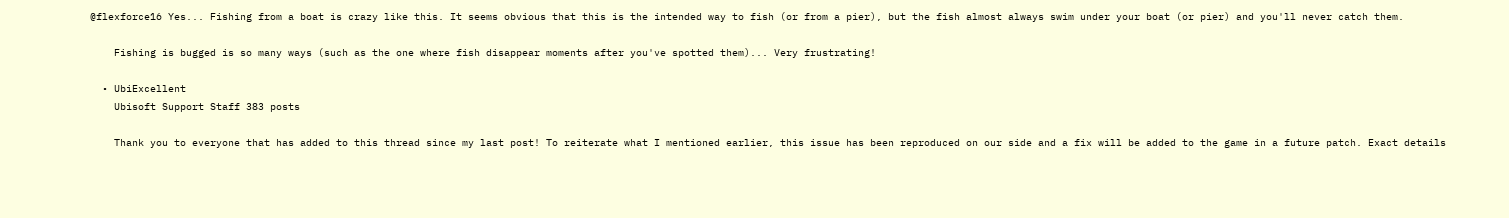@flexforce16 Yes... Fishing from a boat is crazy like this. It seems obvious that this is the intended way to fish (or from a pier), but the fish almost always swim under your boat (or pier) and you'll never catch them.

    Fishing is bugged is so many ways (such as the one where fish disappear moments after you've spotted them)... Very frustrating!

  • UbiExcellent
    Ubisoft Support Staff 383 posts

    Thank you to everyone that has added to this thread since my last post! To reiterate what I mentioned earlier, this issue has been reproduced on our side and a fix will be added to the game in a future patch. Exact details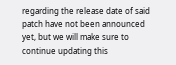regarding the release date of said patch have not been announced yet, but we will make sure to continue updating this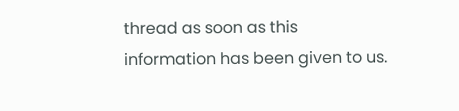thread as soon as this information has been given to us.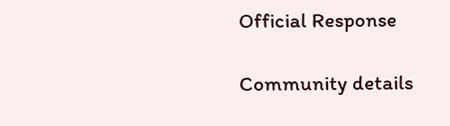Official Response

Community details